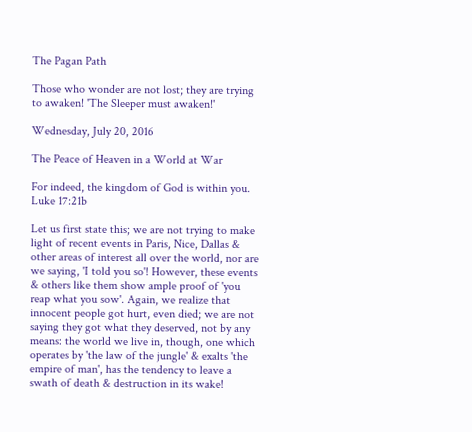The Pagan Path

Those who wonder are not lost; they are trying to awaken! 'The Sleeper must awaken!'

Wednesday, July 20, 2016

The Peace of Heaven in a World at War

For indeed, the kingdom of God is within you.
Luke 17:21b

Let us first state this; we are not trying to make light of recent events in Paris, Nice, Dallas & other areas of interest all over the world, nor are we saying, 'I told you so'! However, these events & others like them show ample proof of 'you reap what you sow'. Again, we realize that innocent people got hurt, even died; we are not saying they got what they deserved, not by any means: the world we live in, though, one which operates by 'the law of the jungle' & exalts 'the empire of man', has the tendency to leave a swath of death & destruction in its wake!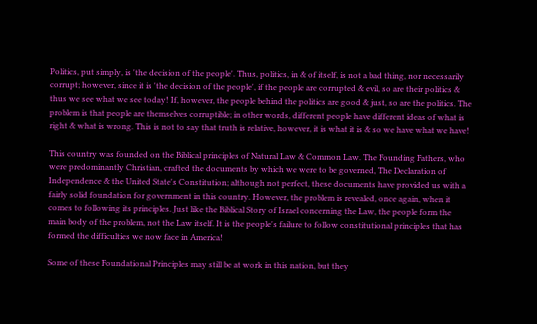Politics, put simply, is 'the decision of the people'. Thus, politics, in & of itself, is not a bad thing, nor necessarily corrupt; however, since it is 'the decision of the people', if the people are corrupted & evil, so are their politics & thus we see what we see today! If, however, the people behind the politics are good & just, so are the politics. The problem is that people are themselves corruptible; in other words, different people have different ideas of what is right & what is wrong. This is not to say that truth is relative, however, it is what it is & so we have what we have!

This country was founded on the Biblical principles of Natural Law & Common Law. The Founding Fathers, who were predominantly Christian, crafted the documents by which we were to be governed, The Declaration of Independence & the United State's Constitution; although not perfect, these documents have provided us with a fairly solid foundation for government in this country. However, the problem is revealed, once again, when it comes to following its principles. Just like the Biblical Story of Israel concerning the Law, the people form the main body of the problem, not the Law itself. It is the people's failure to follow constitutional principles that has formed the difficulties we now face in America!

Some of these Foundational Principles may still be at work in this nation, but they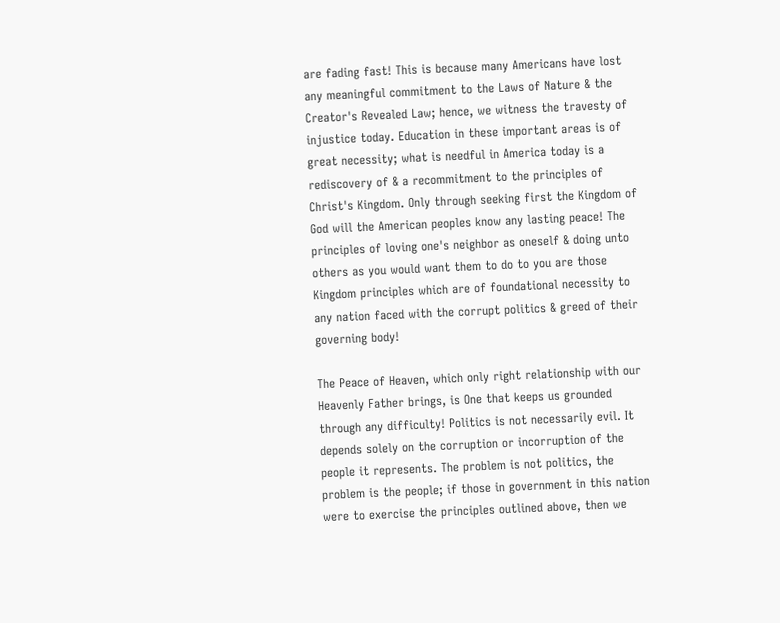are fading fast! This is because many Americans have lost any meaningful commitment to the Laws of Nature & the Creator's Revealed Law; hence, we witness the travesty of injustice today. Education in these important areas is of great necessity; what is needful in America today is a rediscovery of & a recommitment to the principles of Christ's Kingdom. Only through seeking first the Kingdom of God will the American peoples know any lasting peace! The principles of loving one's neighbor as oneself & doing unto others as you would want them to do to you are those Kingdom principles which are of foundational necessity to any nation faced with the corrupt politics & greed of their governing body!

The Peace of Heaven, which only right relationship with our Heavenly Father brings, is One that keeps us grounded through any difficulty! Politics is not necessarily evil. It depends solely on the corruption or incorruption of the people it represents. The problem is not politics, the problem is the people; if those in government in this nation were to exercise the principles outlined above, then we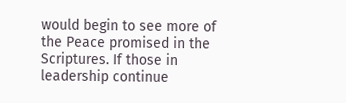would begin to see more of the Peace promised in the Scriptures. If those in leadership continue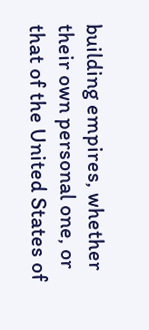building empires, whether their own personal one, or that of the United States of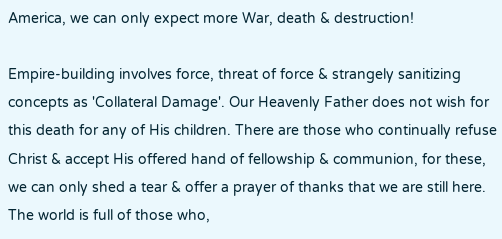America, we can only expect more War, death & destruction!

Empire-building involves force, threat of force & strangely sanitizing concepts as 'Collateral Damage'. Our Heavenly Father does not wish for this death for any of His children. There are those who continually refuse Christ & accept His offered hand of fellowship & communion, for these, we can only shed a tear & offer a prayer of thanks that we are still here. The world is full of those who,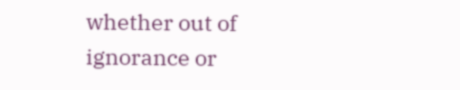whether out of ignorance or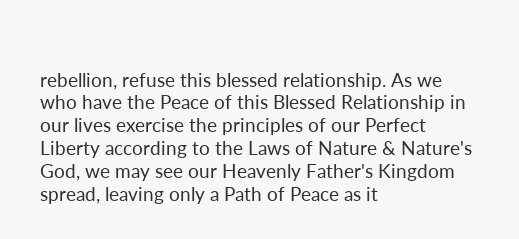rebellion, refuse this blessed relationship. As we who have the Peace of this Blessed Relationship in our lives exercise the principles of our Perfect Liberty according to the Laws of Nature & Nature's God, we may see our Heavenly Father's Kingdom spread, leaving only a Path of Peace as it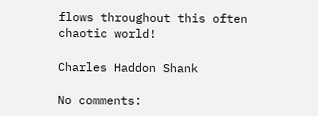flows throughout this often chaotic world!

Charles Haddon Shank

No comments: